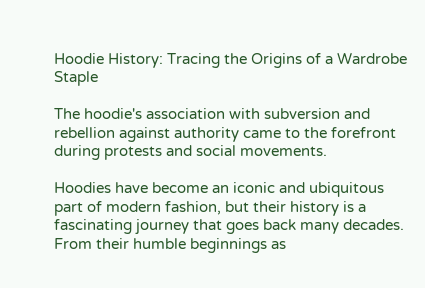Hoodie History: Tracing the Origins of a Wardrobe Staple

The hoodie's association with subversion and rebellion against authority came to the forefront during protests and social movements.

Hoodies have become an iconic and ubiquitous part of modern fashion, but their history is a fascinating journey that goes back many decades. From their humble beginnings as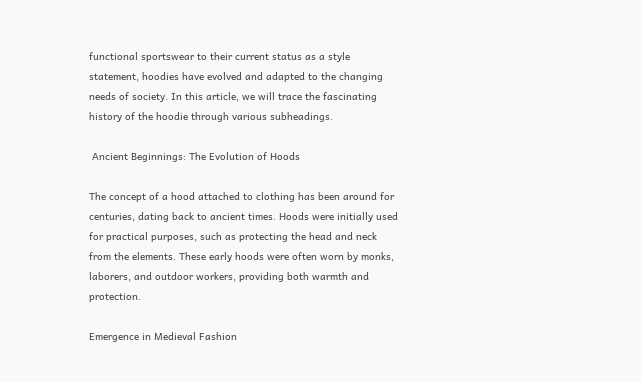functional sportswear to their current status as a style statement, hoodies have evolved and adapted to the changing needs of society. In this article, we will trace the fascinating history of the hoodie through various subheadings.

 Ancient Beginnings: The Evolution of Hoods

The concept of a hood attached to clothing has been around for centuries, dating back to ancient times. Hoods were initially used for practical purposes, such as protecting the head and neck from the elements. These early hoods were often worn by monks, laborers, and outdoor workers, providing both warmth and protection.

Emergence in Medieval Fashion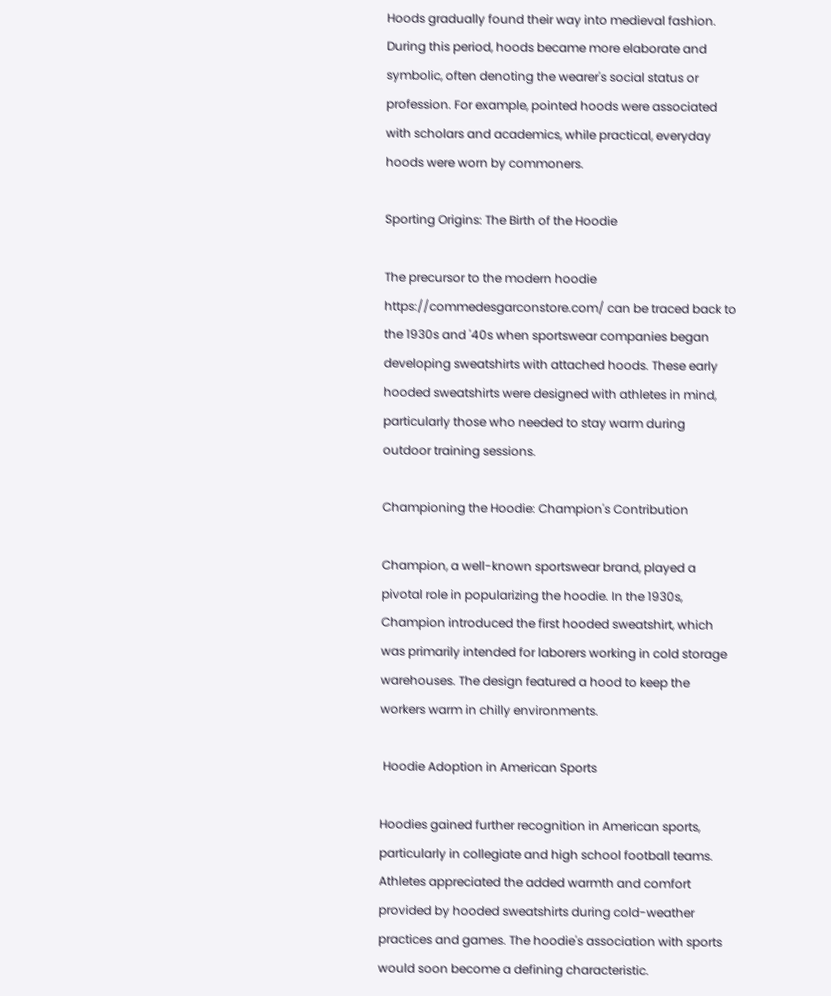Hoods gradually found their way into medieval fashion. During this period, hoods became more elaborate and symbolic, often denoting the wearer's social status or profession. For example, pointed hoods were associated with scholars and academics, while practical, everyday hoods were worn by commoners.

Sporting Origins: The Birth of the Hoodie

The precursor to the modern hoodie https://commedesgarconstore.com/ can be traced back to the 1930s and '40s when sportswear companies began developing sweatshirts with attached hoods. These early hooded sweatshirts were designed with athletes in mind, particularly those who needed to stay warm during outdoor training sessions.

Championing the Hoodie: Champion's Contribution

Champion, a well-known sportswear brand, played a pivotal role in popularizing the hoodie. In the 1930s, Champion introduced the first hooded sweatshirt, which was primarily intended for laborers working in cold storage warehouses. The design featured a hood to keep the workers warm in chilly environments.

 Hoodie Adoption in American Sports

Hoodies gained further recognition in American sports, particularly in collegiate and high school football teams. Athletes appreciated the added warmth and comfort provided by hooded sweatshirts during cold-weather practices and games. The hoodie's association with sports would soon become a defining characteristic.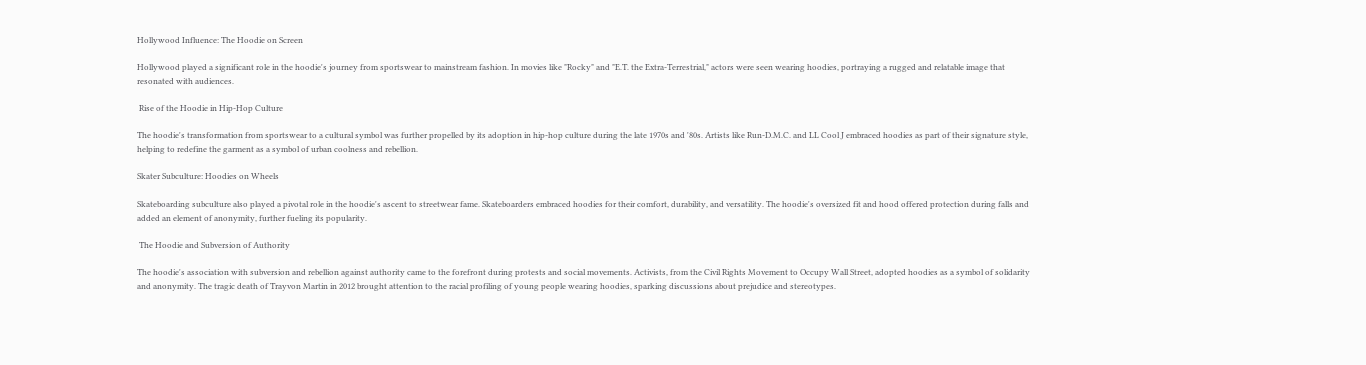Hollywood Influence: The Hoodie on Screen

Hollywood played a significant role in the hoodie's journey from sportswear to mainstream fashion. In movies like "Rocky" and "E.T. the Extra-Terrestrial," actors were seen wearing hoodies, portraying a rugged and relatable image that resonated with audiences.

 Rise of the Hoodie in Hip-Hop Culture

The hoodie's transformation from sportswear to a cultural symbol was further propelled by its adoption in hip-hop culture during the late 1970s and '80s. Artists like Run-D.M.C. and LL Cool J embraced hoodies as part of their signature style, helping to redefine the garment as a symbol of urban coolness and rebellion.

Skater Subculture: Hoodies on Wheels

Skateboarding subculture also played a pivotal role in the hoodie's ascent to streetwear fame. Skateboarders embraced hoodies for their comfort, durability, and versatility. The hoodie's oversized fit and hood offered protection during falls and added an element of anonymity, further fueling its popularity.

 The Hoodie and Subversion of Authority

The hoodie's association with subversion and rebellion against authority came to the forefront during protests and social movements. Activists, from the Civil Rights Movement to Occupy Wall Street, adopted hoodies as a symbol of solidarity and anonymity. The tragic death of Trayvon Martin in 2012 brought attention to the racial profiling of young people wearing hoodies, sparking discussions about prejudice and stereotypes.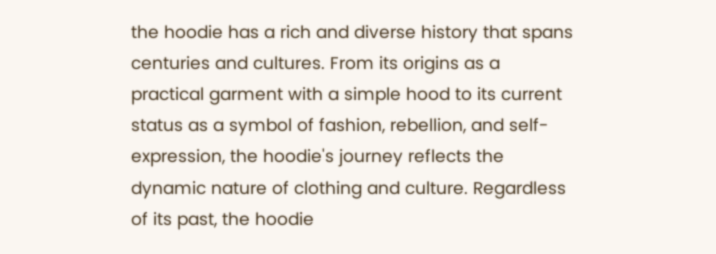the hoodie has a rich and diverse history that spans centuries and cultures. From its origins as a practical garment with a simple hood to its current status as a symbol of fashion, rebellion, and self-expression, the hoodie's journey reflects the dynamic nature of clothing and culture. Regardless of its past, the hoodie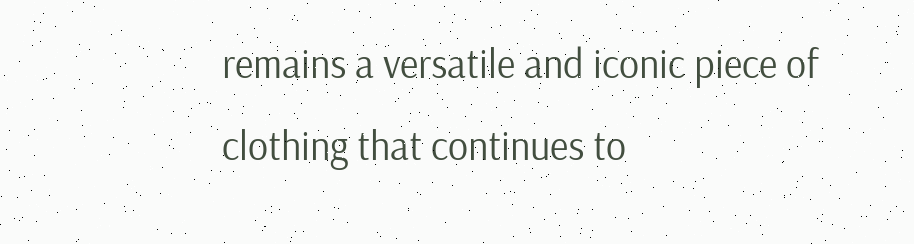remains a versatile and iconic piece of clothing that continues to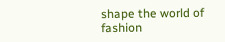shape the world of fashion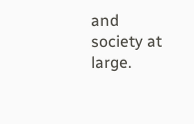and society at large.